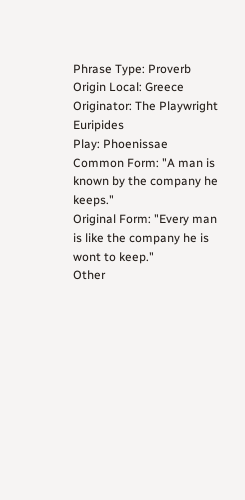Phrase Type: Proverb
Origin Local: Greece
Originator: The Playwright Euripides
Play: Phoenissae Common Form: "A man is known by the company he keeps."
Original Form: "Every man is like the company he is wont to keep."
Other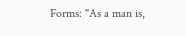Forms: "As a man is,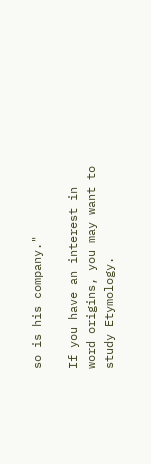so is his company."

If you have an interest in word origins, you may want to study Etymology.